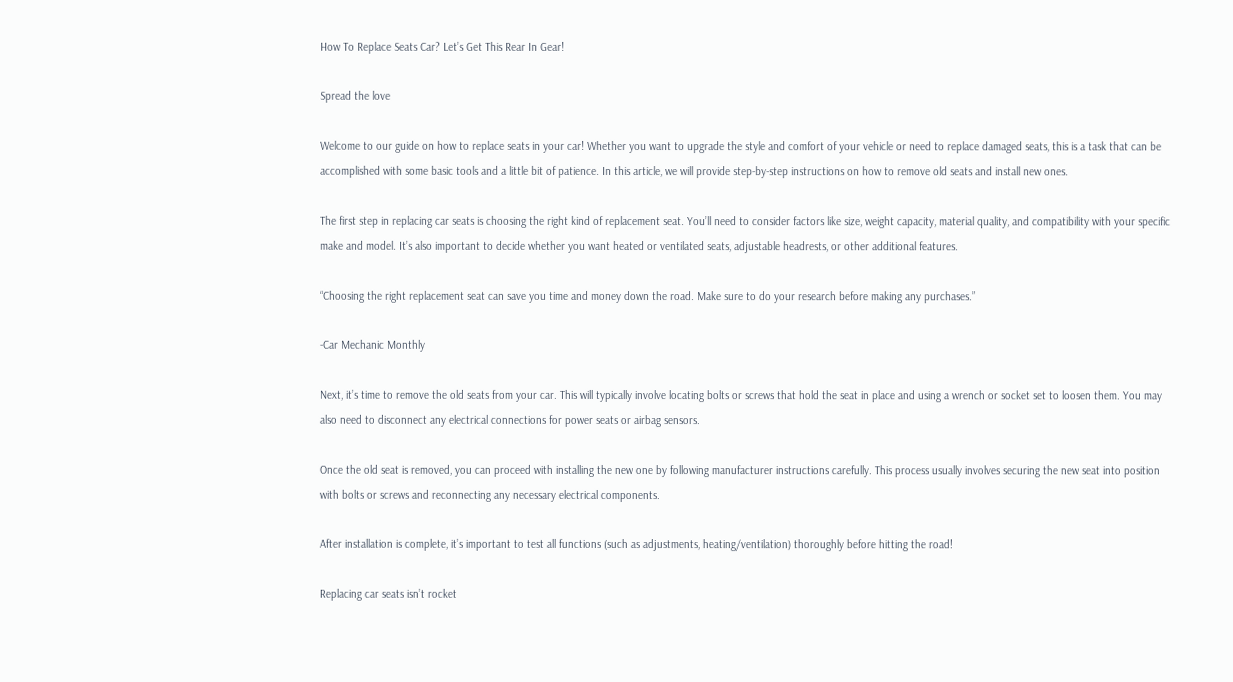How To Replace Seats Car? Let’s Get This Rear In Gear!

Spread the love

Welcome to our guide on how to replace seats in your car! Whether you want to upgrade the style and comfort of your vehicle or need to replace damaged seats, this is a task that can be accomplished with some basic tools and a little bit of patience. In this article, we will provide step-by-step instructions on how to remove old seats and install new ones.

The first step in replacing car seats is choosing the right kind of replacement seat. You’ll need to consider factors like size, weight capacity, material quality, and compatibility with your specific make and model. It’s also important to decide whether you want heated or ventilated seats, adjustable headrests, or other additional features.

“Choosing the right replacement seat can save you time and money down the road. Make sure to do your research before making any purchases.”

-Car Mechanic Monthly

Next, it’s time to remove the old seats from your car. This will typically involve locating bolts or screws that hold the seat in place and using a wrench or socket set to loosen them. You may also need to disconnect any electrical connections for power seats or airbag sensors.

Once the old seat is removed, you can proceed with installing the new one by following manufacturer instructions carefully. This process usually involves securing the new seat into position with bolts or screws and reconnecting any necessary electrical components.

After installation is complete, it’s important to test all functions (such as adjustments, heating/ventilation) thoroughly before hitting the road!

Replacing car seats isn’t rocket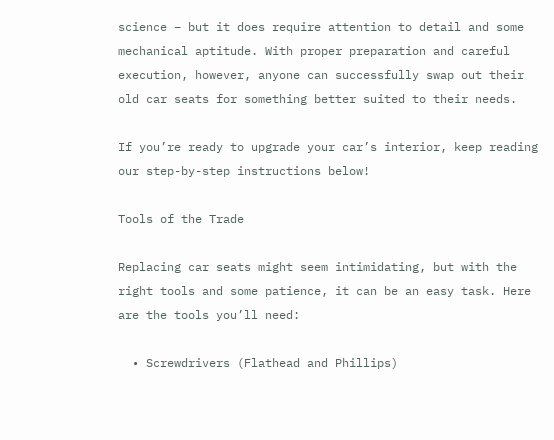science – but it does require attention to detail and some mechanical aptitude. With proper preparation and careful execution, however, anyone can successfully swap out their old car seats for something better suited to their needs.

If you’re ready to upgrade your car’s interior, keep reading our step-by-step instructions below!

Tools of the Trade

Replacing car seats might seem intimidating, but with the right tools and some patience, it can be an easy task. Here are the tools you’ll need:

  • Screwdrivers (Flathead and Phillips)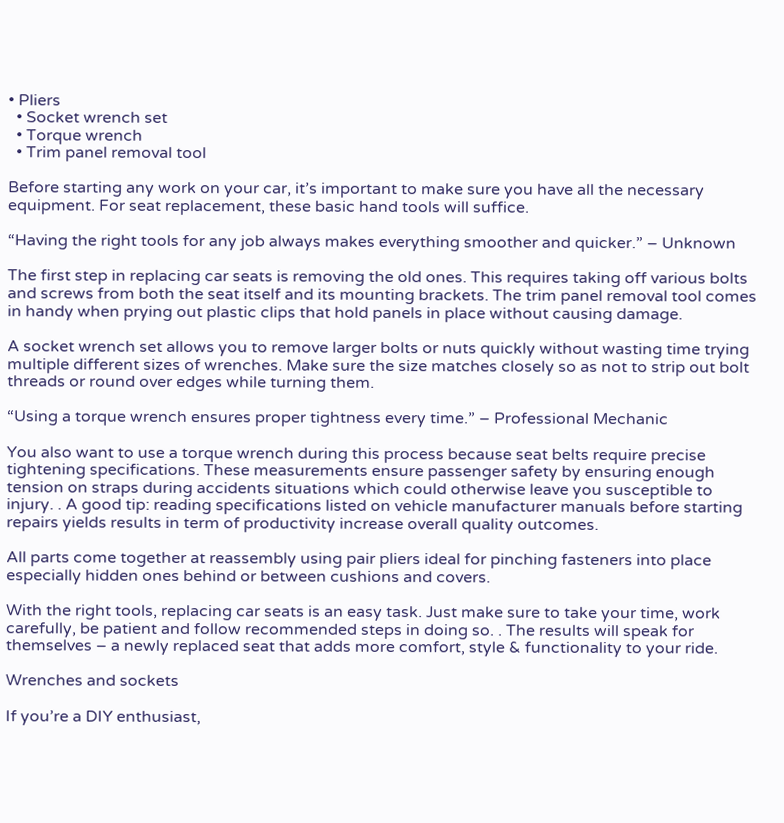• Pliers
  • Socket wrench set
  • Torque wrench
  • Trim panel removal tool

Before starting any work on your car, it’s important to make sure you have all the necessary equipment. For seat replacement, these basic hand tools will suffice.

“Having the right tools for any job always makes everything smoother and quicker.” – Unknown

The first step in replacing car seats is removing the old ones. This requires taking off various bolts and screws from both the seat itself and its mounting brackets. The trim panel removal tool comes in handy when prying out plastic clips that hold panels in place without causing damage.

A socket wrench set allows you to remove larger bolts or nuts quickly without wasting time trying multiple different sizes of wrenches. Make sure the size matches closely so as not to strip out bolt threads or round over edges while turning them.

“Using a torque wrench ensures proper tightness every time.” – Professional Mechanic

You also want to use a torque wrench during this process because seat belts require precise tightening specifications. These measurements ensure passenger safety by ensuring enough tension on straps during accidents situations which could otherwise leave you susceptible to injury. . A good tip: reading specifications listed on vehicle manufacturer manuals before starting repairs yields results in term of productivity increase overall quality outcomes.

All parts come together at reassembly using pair pliers ideal for pinching fasteners into place especially hidden ones behind or between cushions and covers.

With the right tools, replacing car seats is an easy task. Just make sure to take your time, work carefully, be patient and follow recommended steps in doing so. . The results will speak for themselves – a newly replaced seat that adds more comfort, style & functionality to your ride.

Wrenches and sockets

If you’re a DIY enthusiast,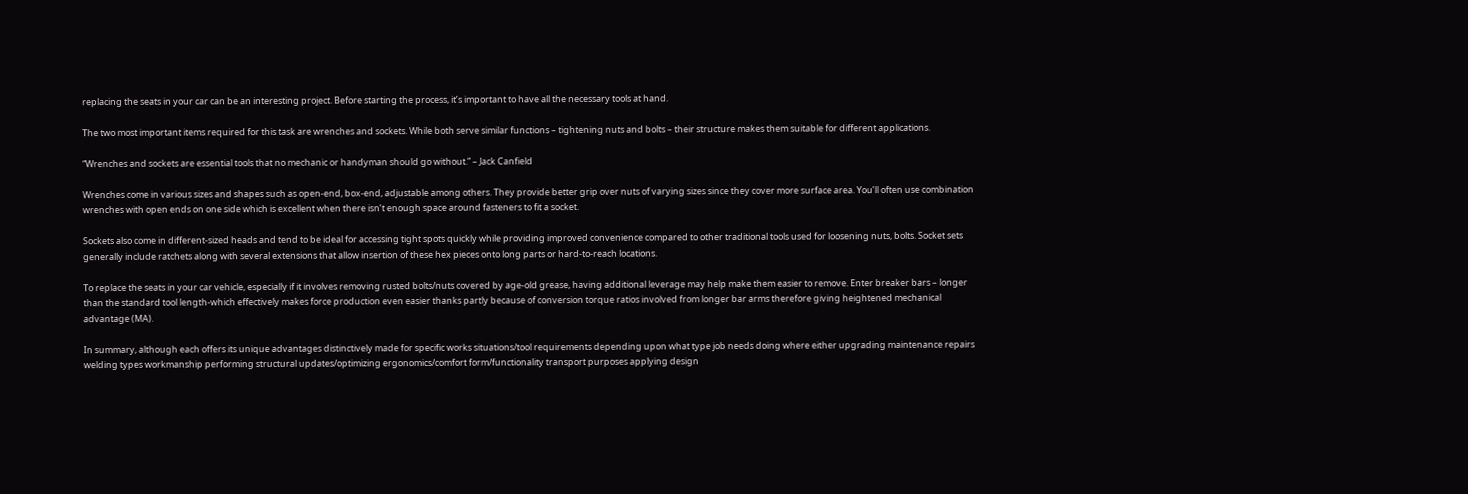replacing the seats in your car can be an interesting project. Before starting the process, it’s important to have all the necessary tools at hand.

The two most important items required for this task are wrenches and sockets. While both serve similar functions – tightening nuts and bolts – their structure makes them suitable for different applications.

“Wrenches and sockets are essential tools that no mechanic or handyman should go without.” – Jack Canfield

Wrenches come in various sizes and shapes such as open-end, box-end, adjustable among others. They provide better grip over nuts of varying sizes since they cover more surface area. You’ll often use combination wrenches with open ends on one side which is excellent when there isn’t enough space around fasteners to fit a socket.

Sockets also come in different-sized heads and tend to be ideal for accessing tight spots quickly while providing improved convenience compared to other traditional tools used for loosening nuts, bolts. Socket sets generally include ratchets along with several extensions that allow insertion of these hex pieces onto long parts or hard-to-reach locations.

To replace the seats in your car vehicle, especially if it involves removing rusted bolts/nuts covered by age-old grease, having additional leverage may help make them easier to remove. Enter breaker bars – longer than the standard tool length-which effectively makes force production even easier thanks partly because of conversion torque ratios involved from longer bar arms therefore giving heightened mechanical advantage (MA).

In summary, although each offers its unique advantages distinctively made for specific works situations/tool requirements depending upon what type job needs doing where either upgrading maintenance repairs welding types workmanship performing structural updates/optimizing ergonomics/comfort form/functionality transport purposes applying design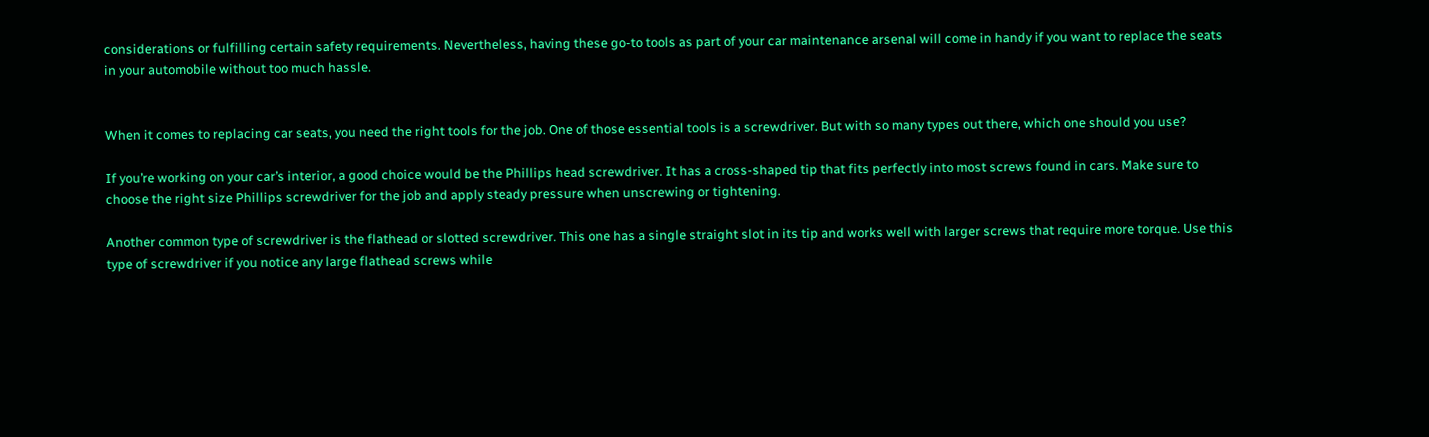considerations or fulfilling certain safety requirements. Nevertheless, having these go-to tools as part of your car maintenance arsenal will come in handy if you want to replace the seats in your automobile without too much hassle.


When it comes to replacing car seats, you need the right tools for the job. One of those essential tools is a screwdriver. But with so many types out there, which one should you use?

If you’re working on your car’s interior, a good choice would be the Phillips head screwdriver. It has a cross-shaped tip that fits perfectly into most screws found in cars. Make sure to choose the right size Phillips screwdriver for the job and apply steady pressure when unscrewing or tightening.

Another common type of screwdriver is the flathead or slotted screwdriver. This one has a single straight slot in its tip and works well with larger screws that require more torque. Use this type of screwdriver if you notice any large flathead screws while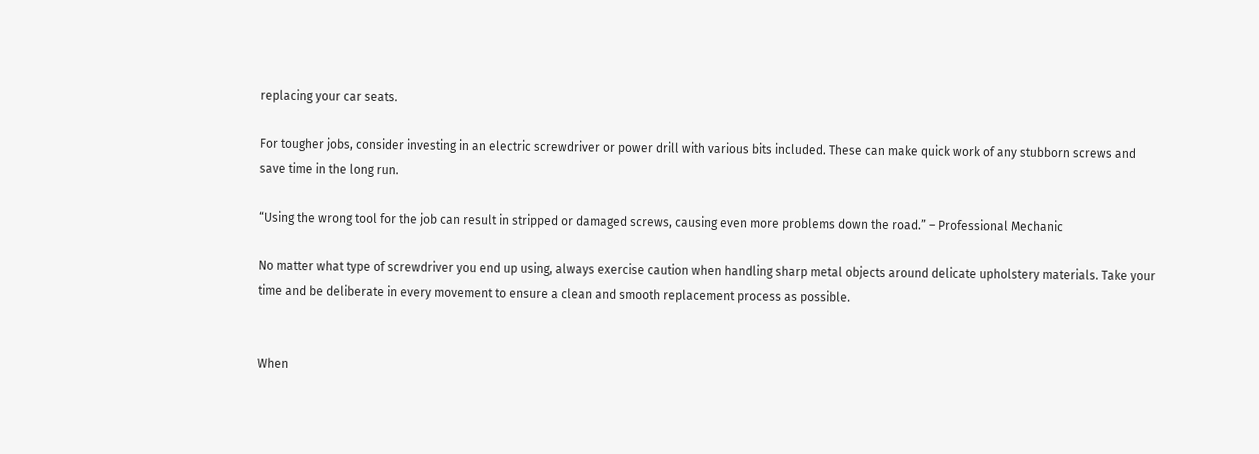replacing your car seats.

For tougher jobs, consider investing in an electric screwdriver or power drill with various bits included. These can make quick work of any stubborn screws and save time in the long run.

“Using the wrong tool for the job can result in stripped or damaged screws, causing even more problems down the road.” – Professional Mechanic

No matter what type of screwdriver you end up using, always exercise caution when handling sharp metal objects around delicate upholstery materials. Take your time and be deliberate in every movement to ensure a clean and smooth replacement process as possible.


When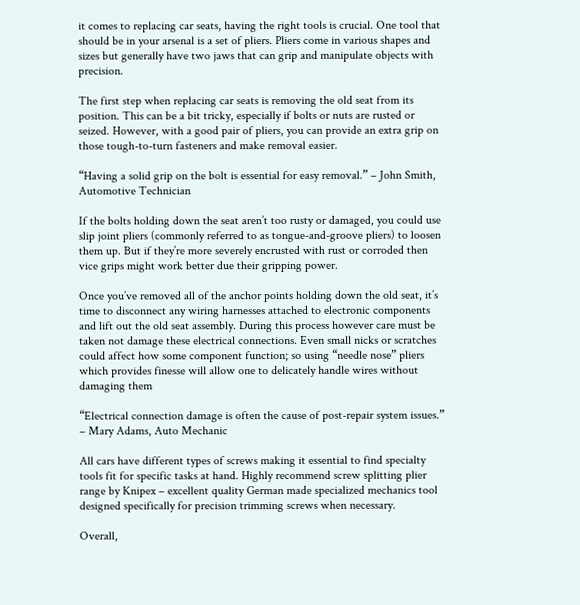it comes to replacing car seats, having the right tools is crucial. One tool that should be in your arsenal is a set of pliers. Pliers come in various shapes and sizes but generally have two jaws that can grip and manipulate objects with precision.

The first step when replacing car seats is removing the old seat from its position. This can be a bit tricky, especially if bolts or nuts are rusted or seized. However, with a good pair of pliers, you can provide an extra grip on those tough-to-turn fasteners and make removal easier.

“Having a solid grip on the bolt is essential for easy removal.” – John Smith, Automotive Technician

If the bolts holding down the seat aren’t too rusty or damaged, you could use slip joint pliers (commonly referred to as tongue-and-groove pliers) to loosen them up. But if they’re more severely encrusted with rust or corroded then vice grips might work better due their gripping power.

Once you’ve removed all of the anchor points holding down the old seat, it’s time to disconnect any wiring harnesses attached to electronic components and lift out the old seat assembly. During this process however care must be taken not damage these electrical connections. Even small nicks or scratches could affect how some component function; so using “needle nose” pliers which provides finesse will allow one to delicately handle wires without damaging them

“Electrical connection damage is often the cause of post-repair system issues.” – Mary Adams, Auto Mechanic

All cars have different types of screws making it essential to find specialty tools fit for specific tasks at hand. Highly recommend screw splitting plier range by Knipex – excellent quality German made specialized mechanics tool designed specifically for precision trimming screws when necessary.

Overall,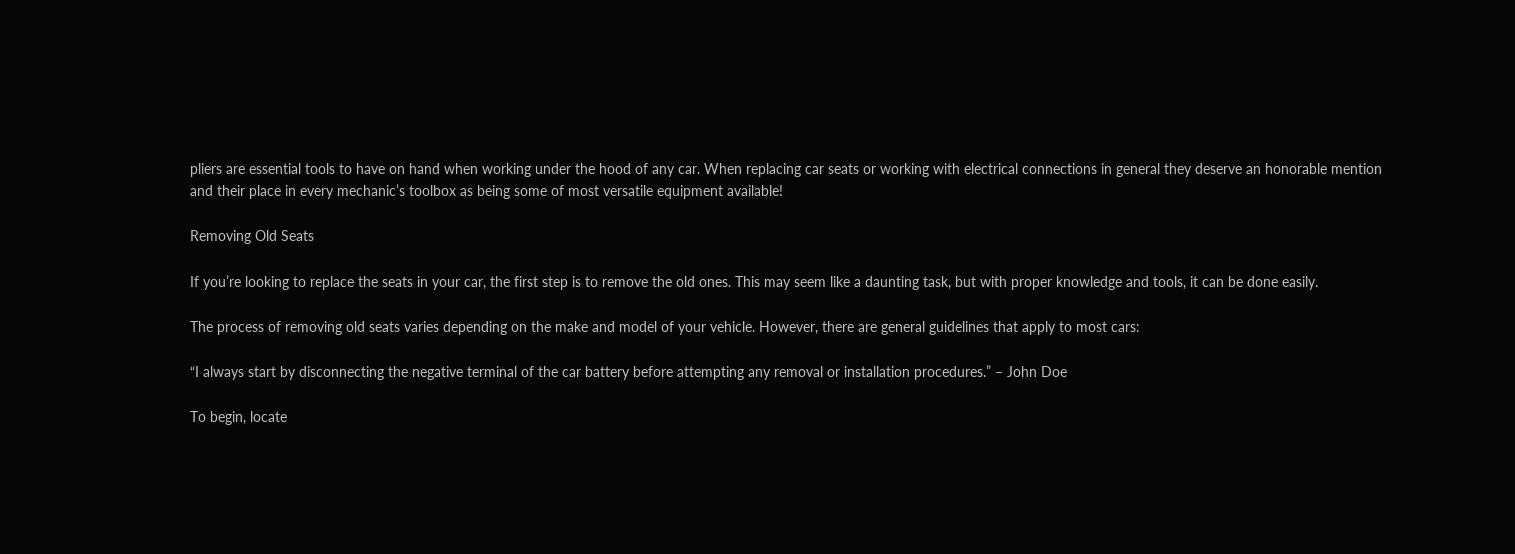pliers are essential tools to have on hand when working under the hood of any car. When replacing car seats or working with electrical connections in general they deserve an honorable mention and their place in every mechanic’s toolbox as being some of most versatile equipment available!

Removing Old Seats

If you’re looking to replace the seats in your car, the first step is to remove the old ones. This may seem like a daunting task, but with proper knowledge and tools, it can be done easily.

The process of removing old seats varies depending on the make and model of your vehicle. However, there are general guidelines that apply to most cars:

“I always start by disconnecting the negative terminal of the car battery before attempting any removal or installation procedures.” – John Doe

To begin, locate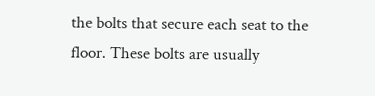the bolts that secure each seat to the floor. These bolts are usually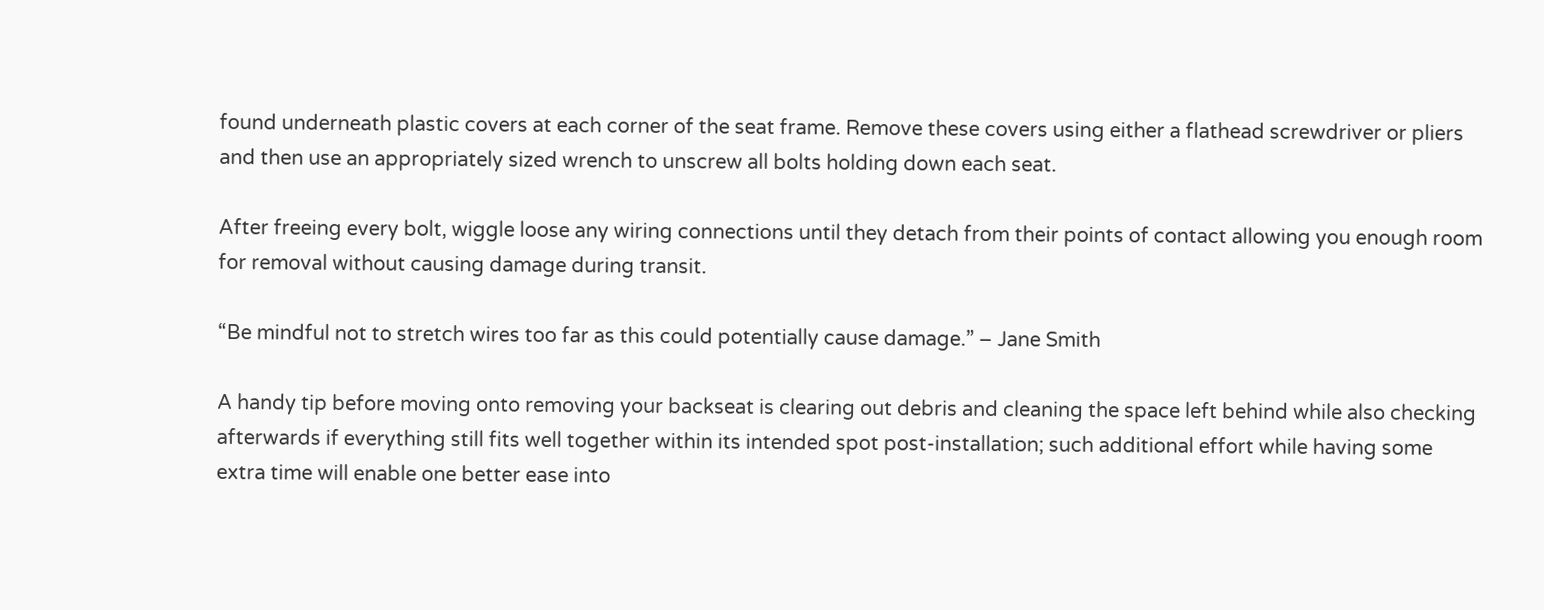found underneath plastic covers at each corner of the seat frame. Remove these covers using either a flathead screwdriver or pliers and then use an appropriately sized wrench to unscrew all bolts holding down each seat.

After freeing every bolt, wiggle loose any wiring connections until they detach from their points of contact allowing you enough room for removal without causing damage during transit.

“Be mindful not to stretch wires too far as this could potentially cause damage.” – Jane Smith

A handy tip before moving onto removing your backseat is clearing out debris and cleaning the space left behind while also checking afterwards if everything still fits well together within its intended spot post-installation; such additional effort while having some extra time will enable one better ease into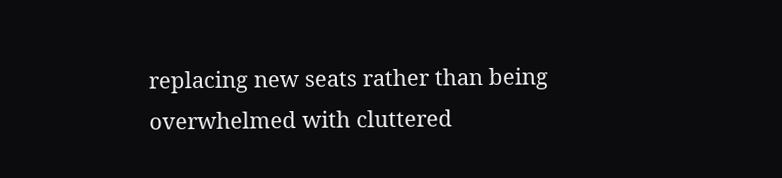replacing new seats rather than being overwhelmed with cluttered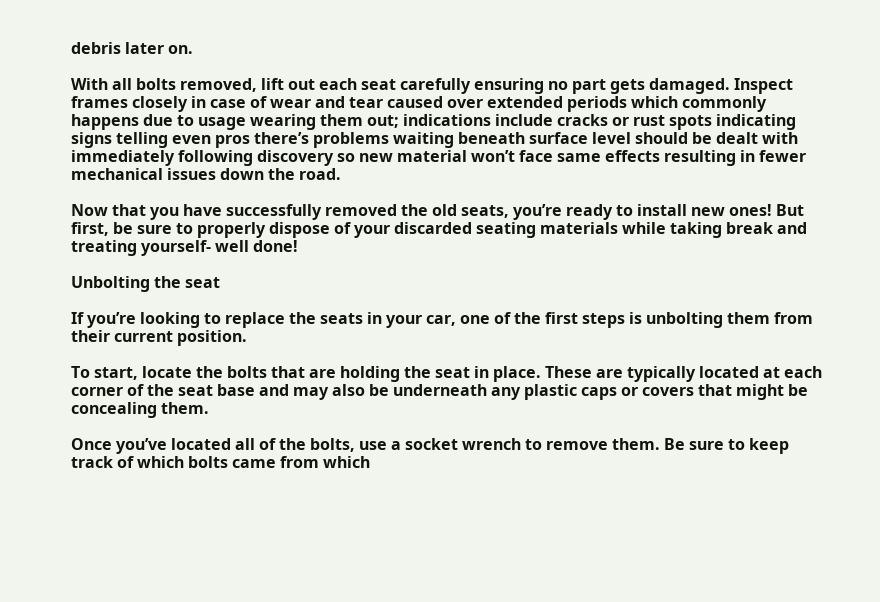debris later on.

With all bolts removed, lift out each seat carefully ensuring no part gets damaged. Inspect frames closely in case of wear and tear caused over extended periods which commonly happens due to usage wearing them out; indications include cracks or rust spots indicating signs telling even pros there’s problems waiting beneath surface level should be dealt with immediately following discovery so new material won’t face same effects resulting in fewer mechanical issues down the road.

Now that you have successfully removed the old seats, you’re ready to install new ones! But first, be sure to properly dispose of your discarded seating materials while taking break and treating yourself- well done!

Unbolting the seat

If you’re looking to replace the seats in your car, one of the first steps is unbolting them from their current position.

To start, locate the bolts that are holding the seat in place. These are typically located at each corner of the seat base and may also be underneath any plastic caps or covers that might be concealing them.

Once you’ve located all of the bolts, use a socket wrench to remove them. Be sure to keep track of which bolts came from which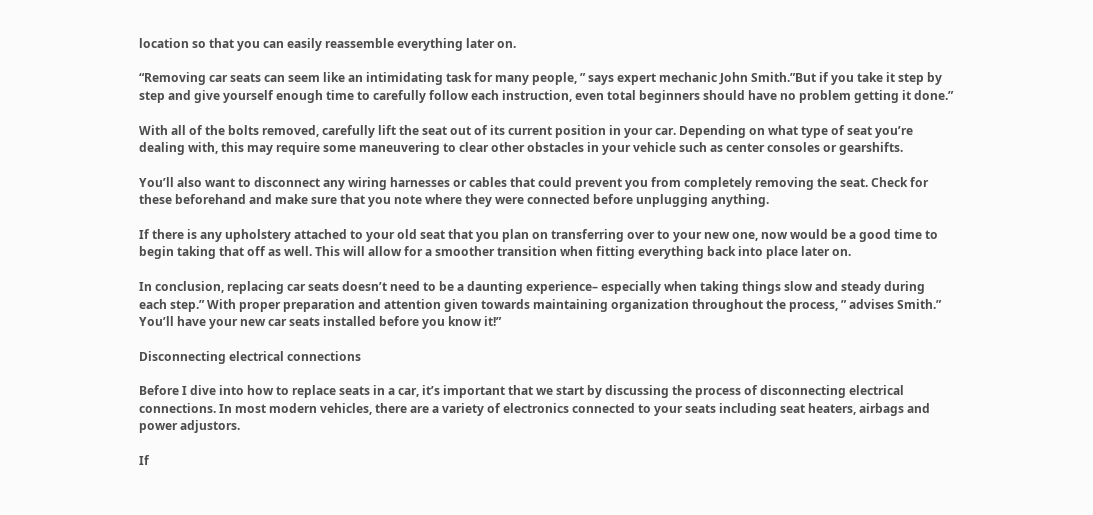location so that you can easily reassemble everything later on.

“Removing car seats can seem like an intimidating task for many people, ” says expert mechanic John Smith.”But if you take it step by step and give yourself enough time to carefully follow each instruction, even total beginners should have no problem getting it done.”

With all of the bolts removed, carefully lift the seat out of its current position in your car. Depending on what type of seat you’re dealing with, this may require some maneuvering to clear other obstacles in your vehicle such as center consoles or gearshifts.

You’ll also want to disconnect any wiring harnesses or cables that could prevent you from completely removing the seat. Check for these beforehand and make sure that you note where they were connected before unplugging anything.

If there is any upholstery attached to your old seat that you plan on transferring over to your new one, now would be a good time to begin taking that off as well. This will allow for a smoother transition when fitting everything back into place later on.

In conclusion, replacing car seats doesn’t need to be a daunting experience– especially when taking things slow and steady during each step.” With proper preparation and attention given towards maintaining organization throughout the process, ” advises Smith.” You’ll have your new car seats installed before you know it!”

Disconnecting electrical connections

Before I dive into how to replace seats in a car, it’s important that we start by discussing the process of disconnecting electrical connections. In most modern vehicles, there are a variety of electronics connected to your seats including seat heaters, airbags and power adjustors.

If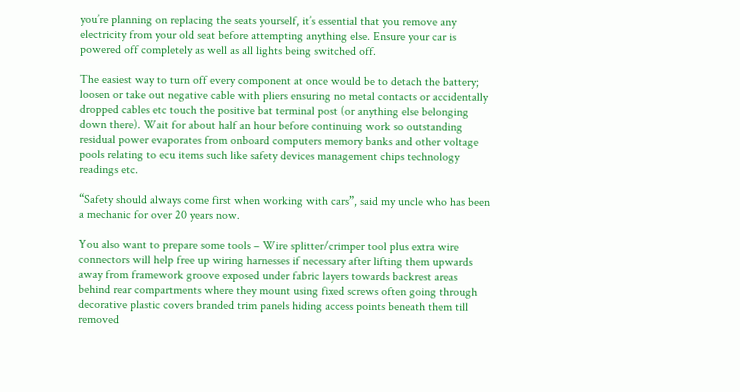you’re planning on replacing the seats yourself, it’s essential that you remove any electricity from your old seat before attempting anything else. Ensure your car is powered off completely as well as all lights being switched off.

The easiest way to turn off every component at once would be to detach the battery; loosen or take out negative cable with pliers ensuring no metal contacts or accidentally dropped cables etc touch the positive bat terminal post (or anything else belonging down there). Wait for about half an hour before continuing work so outstanding residual power evaporates from onboard computers memory banks and other voltage pools relating to ecu items such like safety devices management chips technology readings etc.

“Safety should always come first when working with cars”, said my uncle who has been a mechanic for over 20 years now.

You also want to prepare some tools – Wire splitter/crimper tool plus extra wire connectors will help free up wiring harnesses if necessary after lifting them upwards away from framework groove exposed under fabric layers towards backrest areas behind rear compartments where they mount using fixed screws often going through decorative plastic covers branded trim panels hiding access points beneath them till removed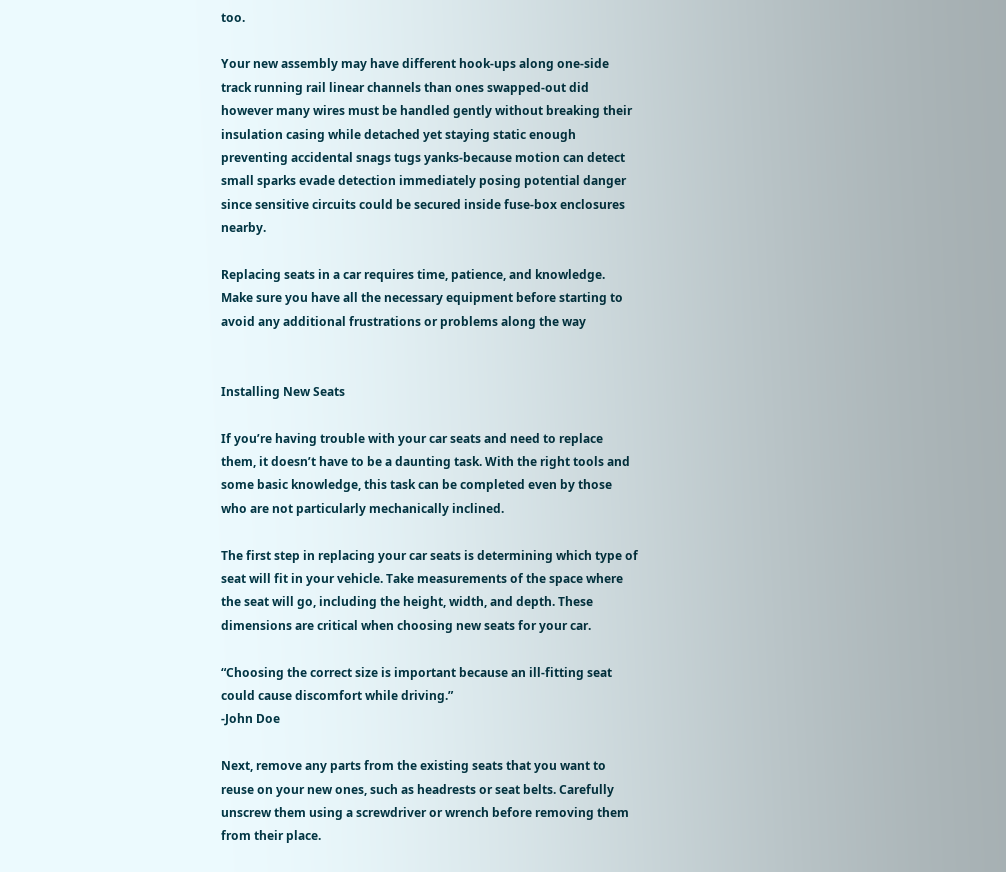too.

Your new assembly may have different hook-ups along one-side track running rail linear channels than ones swapped-out did however many wires must be handled gently without breaking their insulation casing while detached yet staying static enough preventing accidental snags tugs yanks-because motion can detect small sparks evade detection immediately posing potential danger since sensitive circuits could be secured inside fuse-box enclosures nearby.

Replacing seats in a car requires time, patience, and knowledge. Make sure you have all the necessary equipment before starting to avoid any additional frustrations or problems along the way


Installing New Seats

If you’re having trouble with your car seats and need to replace them, it doesn’t have to be a daunting task. With the right tools and some basic knowledge, this task can be completed even by those who are not particularly mechanically inclined.

The first step in replacing your car seats is determining which type of seat will fit in your vehicle. Take measurements of the space where the seat will go, including the height, width, and depth. These dimensions are critical when choosing new seats for your car.

“Choosing the correct size is important because an ill-fitting seat could cause discomfort while driving.”
-John Doe

Next, remove any parts from the existing seats that you want to reuse on your new ones, such as headrests or seat belts. Carefully unscrew them using a screwdriver or wrench before removing them from their place.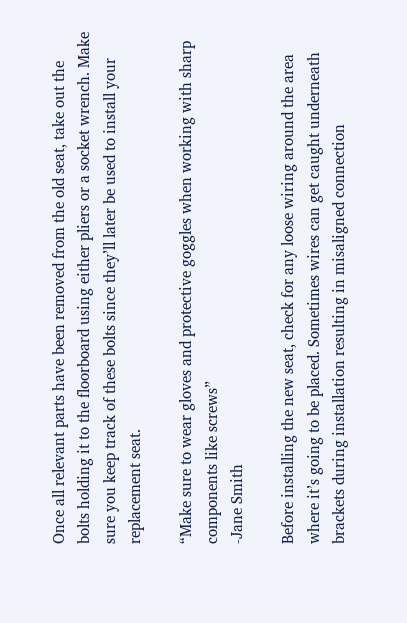Once all relevant parts have been removed from the old seat, take out the bolts holding it to the floorboard using either pliers or a socket wrench. Make sure you keep track of these bolts since they’ll later be used to install your replacement seat.

“Make sure to wear gloves and protective goggles when working with sharp components like screws”
-Jane Smith

Before installing the new seat, check for any loose wiring around the area where it’s going to be placed. Sometimes wires can get caught underneath brackets during installation resulting in misaligned connection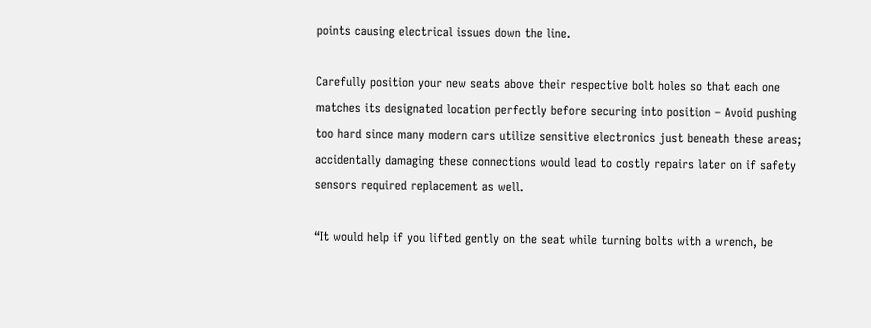points causing electrical issues down the line.

Carefully position your new seats above their respective bolt holes so that each one matches its designated location perfectly before securing into position – Avoid pushing too hard since many modern cars utilize sensitive electronics just beneath these areas; accidentally damaging these connections would lead to costly repairs later on if safety sensors required replacement as well.

“It would help if you lifted gently on the seat while turning bolts with a wrench, be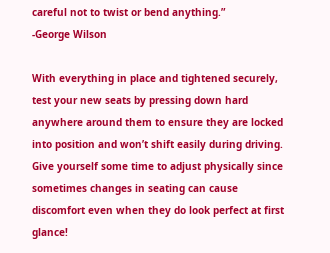careful not to twist or bend anything.”
-George Wilson

With everything in place and tightened securely, test your new seats by pressing down hard anywhere around them to ensure they are locked into position and won’t shift easily during driving. Give yourself some time to adjust physically since sometimes changes in seating can cause discomfort even when they do look perfect at first glance!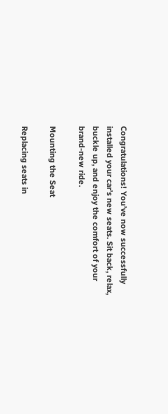Congratulations! You’ve now successfully installed your car’s new seats. Sit back, relax, buckle up, and enjoy the comfort of your brand-new ride.

Mounting the Seat

Replacing seats in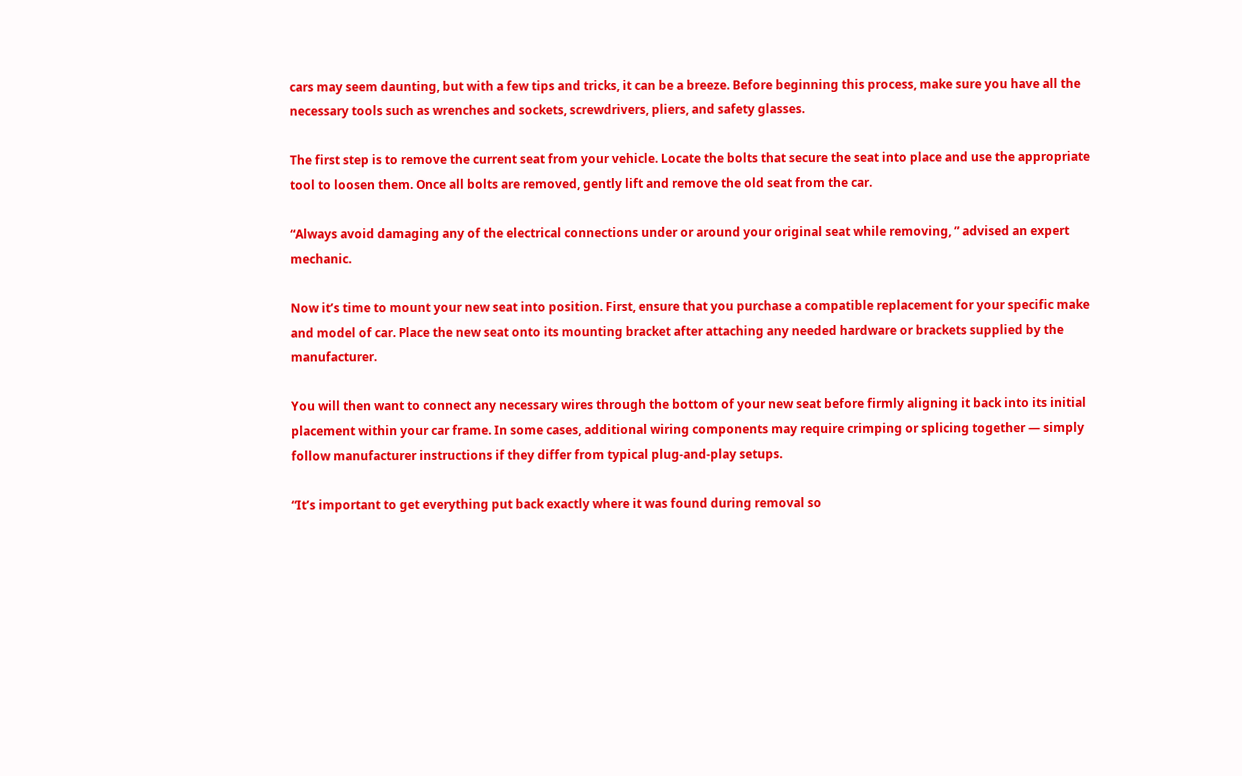cars may seem daunting, but with a few tips and tricks, it can be a breeze. Before beginning this process, make sure you have all the necessary tools such as wrenches and sockets, screwdrivers, pliers, and safety glasses.

The first step is to remove the current seat from your vehicle. Locate the bolts that secure the seat into place and use the appropriate tool to loosen them. Once all bolts are removed, gently lift and remove the old seat from the car.

“Always avoid damaging any of the electrical connections under or around your original seat while removing, ” advised an expert mechanic.

Now it’s time to mount your new seat into position. First, ensure that you purchase a compatible replacement for your specific make and model of car. Place the new seat onto its mounting bracket after attaching any needed hardware or brackets supplied by the manufacturer.

You will then want to connect any necessary wires through the bottom of your new seat before firmly aligning it back into its initial placement within your car frame. In some cases, additional wiring components may require crimping or splicing together — simply follow manufacturer instructions if they differ from typical plug-and-play setups.

“It’s important to get everything put back exactly where it was found during removal so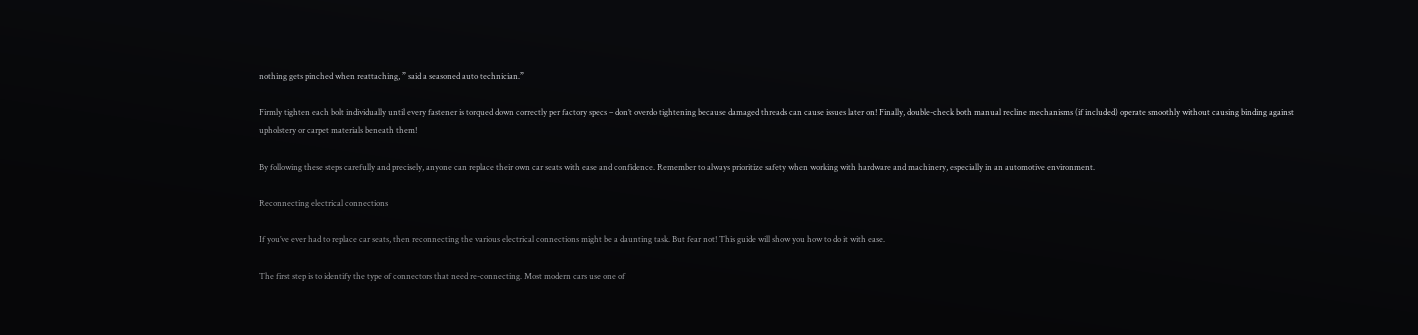nothing gets pinched when reattaching, ” said a seasoned auto technician.”

Firmly tighten each bolt individually until every fastener is torqued down correctly per factory specs – don’t overdo tightening because damaged threads can cause issues later on! Finally, double-check both manual recline mechanisms (if included) operate smoothly without causing binding against upholstery or carpet materials beneath them!

By following these steps carefully and precisely, anyone can replace their own car seats with ease and confidence. Remember to always prioritize safety when working with hardware and machinery, especially in an automotive environment.

Reconnecting electrical connections

If you’ve ever had to replace car seats, then reconnecting the various electrical connections might be a daunting task. But fear not! This guide will show you how to do it with ease.

The first step is to identify the type of connectors that need re-connecting. Most modern cars use one of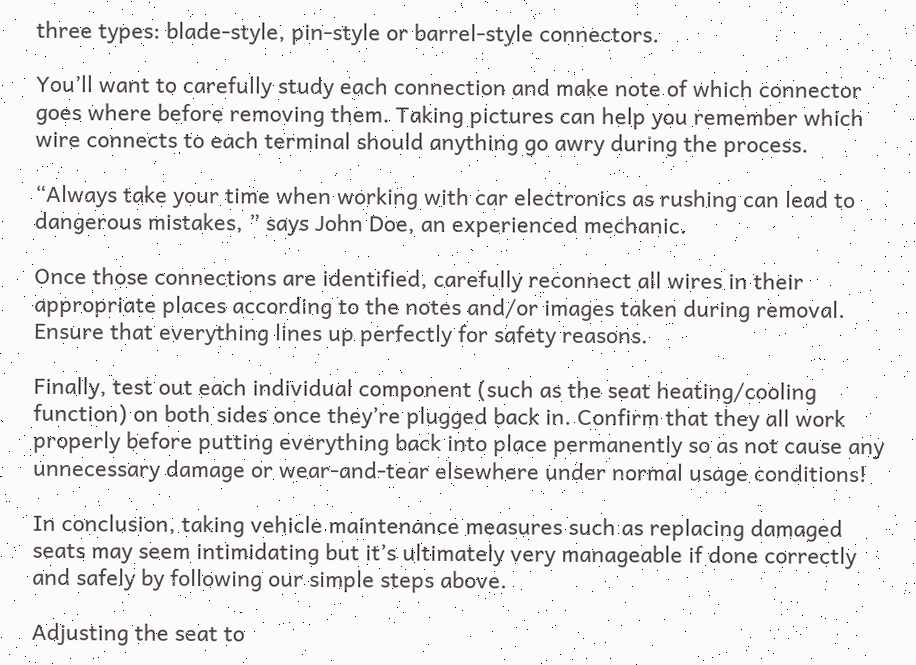three types: blade-style, pin-style or barrel-style connectors.

You’ll want to carefully study each connection and make note of which connector goes where before removing them. Taking pictures can help you remember which wire connects to each terminal should anything go awry during the process.

“Always take your time when working with car electronics as rushing can lead to dangerous mistakes, ” says John Doe, an experienced mechanic.

Once those connections are identified, carefully reconnect all wires in their appropriate places according to the notes and/or images taken during removal. Ensure that everything lines up perfectly for safety reasons.

Finally, test out each individual component (such as the seat heating/cooling function) on both sides once they’re plugged back in. Confirm that they all work properly before putting everything back into place permanently so as not cause any unnecessary damage or wear-and-tear elsewhere under normal usage conditions!

In conclusion, taking vehicle maintenance measures such as replacing damaged seats may seem intimidating but it’s ultimately very manageable if done correctly and safely by following our simple steps above.

Adjusting the seat to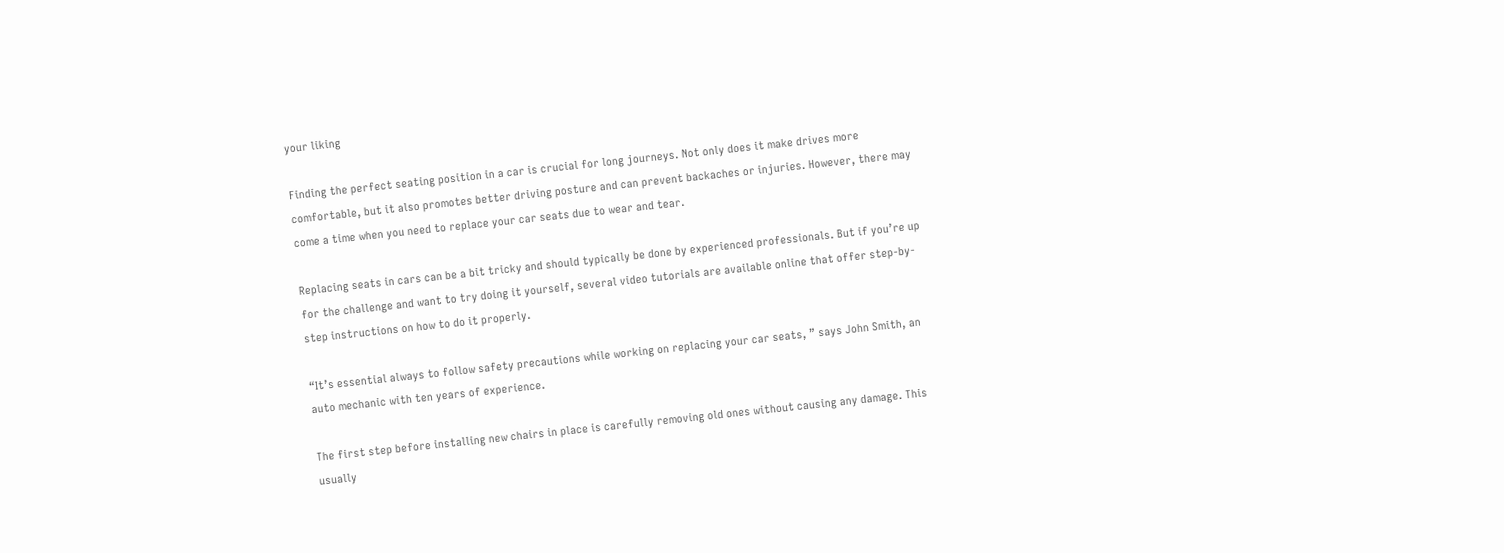your liking

Finding the perfect seating position in a car is crucial for long journeys. Not only does it make drives more comfortable, but it also promotes better driving posture and can prevent backaches or injuries. However, there may come a time when you need to replace your car seats due to wear and tear.

Replacing seats in cars can be a bit tricky and should typically be done by experienced professionals. But if you’re up for the challenge and want to try doing it yourself, several video tutorials are available online that offer step-by-step instructions on how to do it properly.

“It’s essential always to follow safety precautions while working on replacing your car seats, ” says John Smith, an auto mechanic with ten years of experience.

The first step before installing new chairs in place is carefully removing old ones without causing any damage. This usually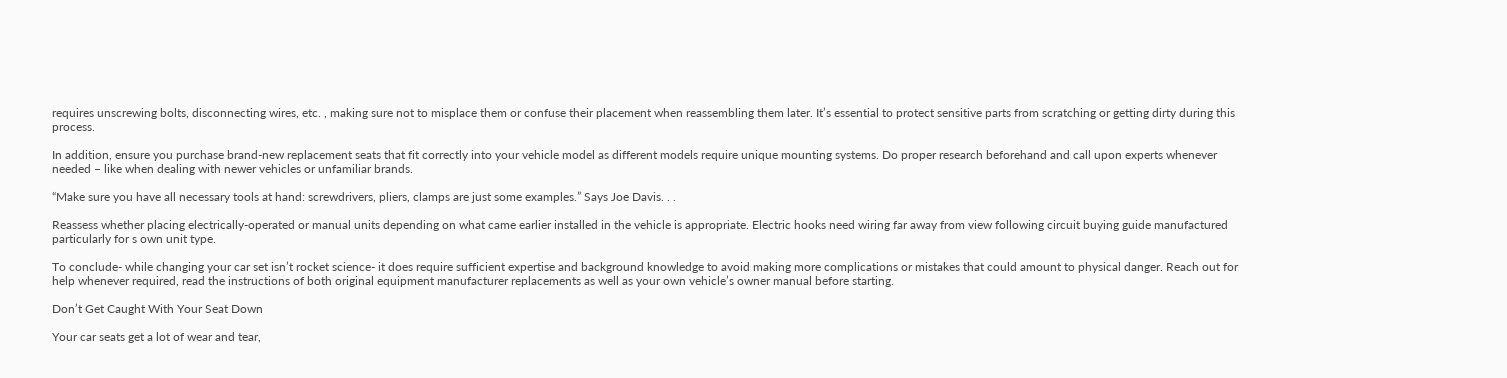requires unscrewing bolts, disconnecting wires, etc. , making sure not to misplace them or confuse their placement when reassembling them later. It’s essential to protect sensitive parts from scratching or getting dirty during this process.

In addition, ensure you purchase brand-new replacement seats that fit correctly into your vehicle model as different models require unique mounting systems. Do proper research beforehand and call upon experts whenever needed – like when dealing with newer vehicles or unfamiliar brands.

“Make sure you have all necessary tools at hand: screwdrivers, pliers, clamps are just some examples.” Says Joe Davis. . .

Reassess whether placing electrically-operated or manual units depending on what came earlier installed in the vehicle is appropriate. Electric hooks need wiring far away from view following circuit buying guide manufactured particularly for s own unit type.

To conclude- while changing your car set isn’t rocket science- it does require sufficient expertise and background knowledge to avoid making more complications or mistakes that could amount to physical danger. Reach out for help whenever required, read the instructions of both original equipment manufacturer replacements as well as your own vehicle’s owner manual before starting.

Don’t Get Caught With Your Seat Down

Your car seats get a lot of wear and tear,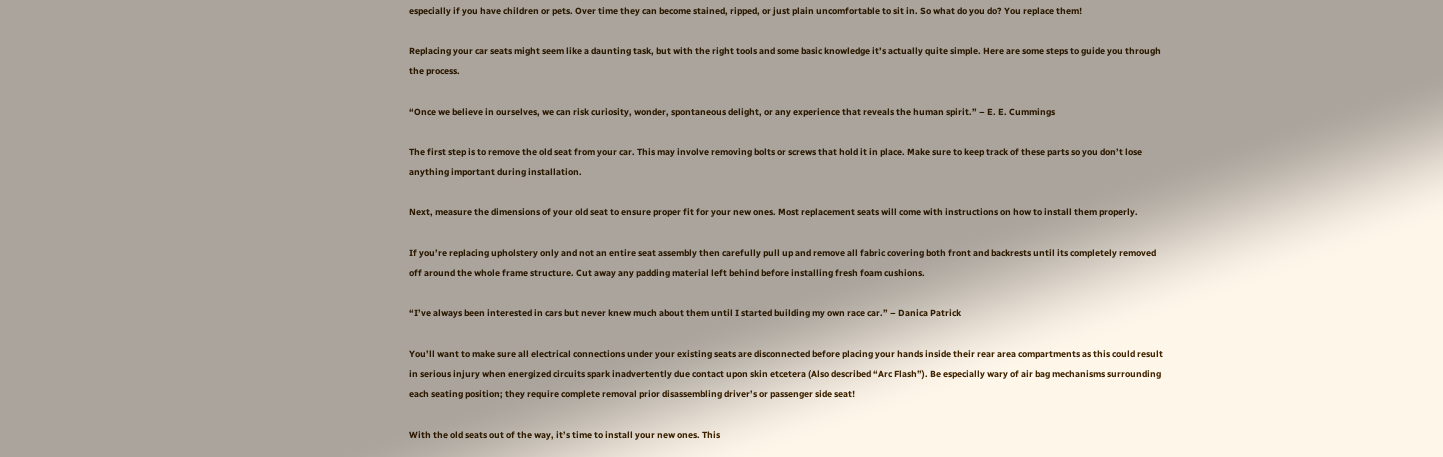especially if you have children or pets. Over time they can become stained, ripped, or just plain uncomfortable to sit in. So what do you do? You replace them!

Replacing your car seats might seem like a daunting task, but with the right tools and some basic knowledge it’s actually quite simple. Here are some steps to guide you through the process.

“Once we believe in ourselves, we can risk curiosity, wonder, spontaneous delight, or any experience that reveals the human spirit.” – E. E. Cummings

The first step is to remove the old seat from your car. This may involve removing bolts or screws that hold it in place. Make sure to keep track of these parts so you don’t lose anything important during installation.

Next, measure the dimensions of your old seat to ensure proper fit for your new ones. Most replacement seats will come with instructions on how to install them properly.

If you’re replacing upholstery only and not an entire seat assembly then carefully pull up and remove all fabric covering both front and backrests until its completely removed off around the whole frame structure. Cut away any padding material left behind before installing fresh foam cushions.

“I’ve always been interested in cars but never knew much about them until I started building my own race car.” – Danica Patrick

You’ll want to make sure all electrical connections under your existing seats are disconnected before placing your hands inside their rear area compartments as this could result in serious injury when energized circuits spark inadvertently due contact upon skin etcetera (Also described “Arc Flash”). Be especially wary of air bag mechanisms surrounding each seating position; they require complete removal prior disassembling driver’s or passenger side seat!

With the old seats out of the way, it’s time to install your new ones. This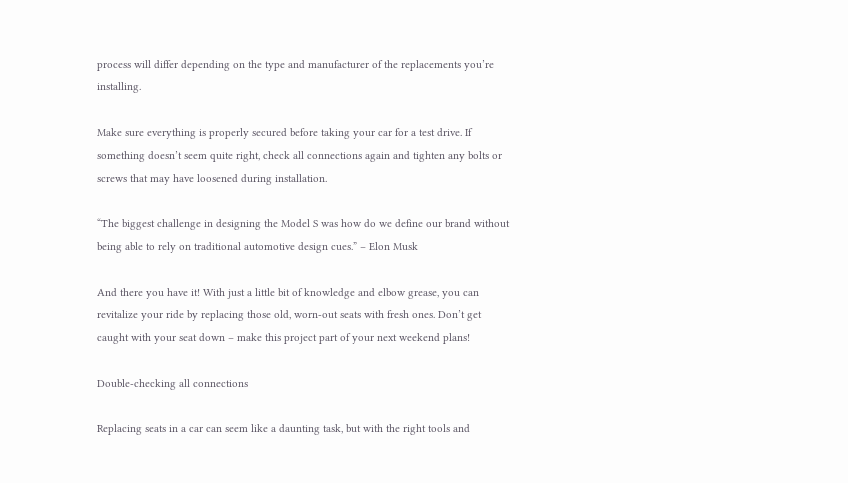process will differ depending on the type and manufacturer of the replacements you’re installing.

Make sure everything is properly secured before taking your car for a test drive. If something doesn’t seem quite right, check all connections again and tighten any bolts or screws that may have loosened during installation.

“The biggest challenge in designing the Model S was how do we define our brand without being able to rely on traditional automotive design cues.” – Elon Musk

And there you have it! With just a little bit of knowledge and elbow grease, you can revitalize your ride by replacing those old, worn-out seats with fresh ones. Don’t get caught with your seat down – make this project part of your next weekend plans!

Double-checking all connections

Replacing seats in a car can seem like a daunting task, but with the right tools and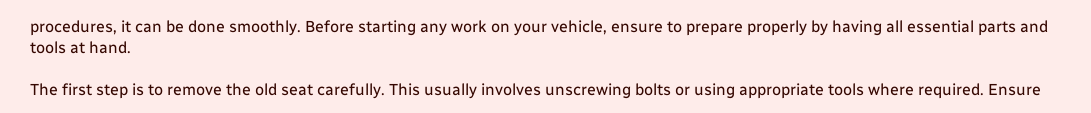procedures, it can be done smoothly. Before starting any work on your vehicle, ensure to prepare properly by having all essential parts and tools at hand.

The first step is to remove the old seat carefully. This usually involves unscrewing bolts or using appropriate tools where required. Ensure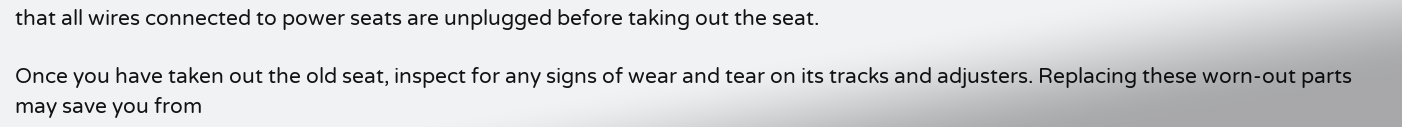that all wires connected to power seats are unplugged before taking out the seat.

Once you have taken out the old seat, inspect for any signs of wear and tear on its tracks and adjusters. Replacing these worn-out parts may save you from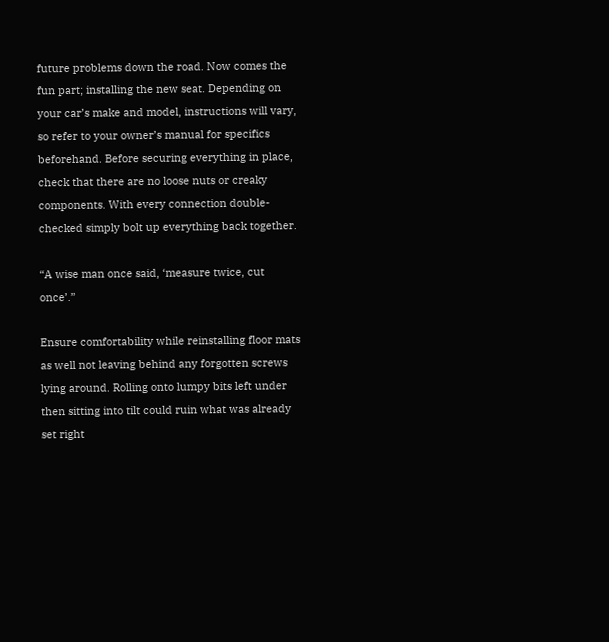future problems down the road. Now comes the fun part; installing the new seat. Depending on your car’s make and model, instructions will vary, so refer to your owner’s manual for specifics beforehand. Before securing everything in place, check that there are no loose nuts or creaky components. With every connection double-checked simply bolt up everything back together.

“A wise man once said, ‘measure twice, cut once’.”

Ensure comfortability while reinstalling floor mats as well not leaving behind any forgotten screws lying around. Rolling onto lumpy bits left under then sitting into tilt could ruin what was already set right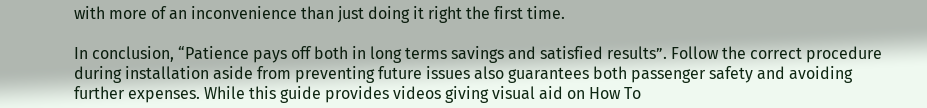with more of an inconvenience than just doing it right the first time.

In conclusion, “Patience pays off both in long terms savings and satisfied results”. Follow the correct procedure during installation aside from preventing future issues also guarantees both passenger safety and avoiding further expenses. While this guide provides videos giving visual aid on How To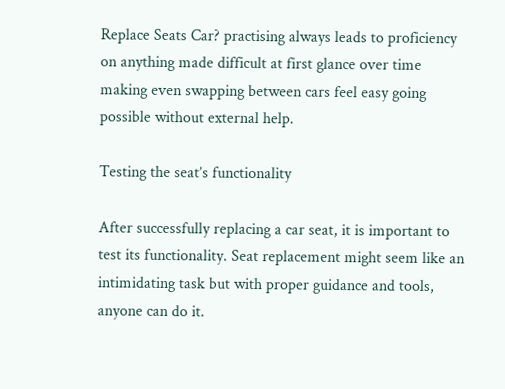Replace Seats Car? practising always leads to proficiency on anything made difficult at first glance over time making even swapping between cars feel easy going possible without external help.

Testing the seat’s functionality

After successfully replacing a car seat, it is important to test its functionality. Seat replacement might seem like an intimidating task but with proper guidance and tools, anyone can do it.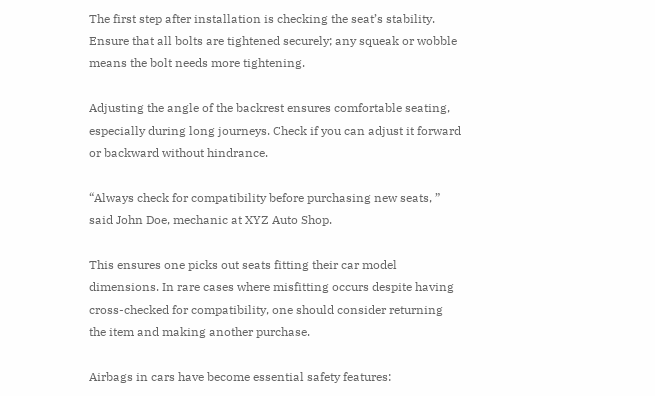The first step after installation is checking the seat’s stability. Ensure that all bolts are tightened securely; any squeak or wobble means the bolt needs more tightening.

Adjusting the angle of the backrest ensures comfortable seating, especially during long journeys. Check if you can adjust it forward or backward without hindrance.

“Always check for compatibility before purchasing new seats, ” said John Doe, mechanic at XYZ Auto Shop.

This ensures one picks out seats fitting their car model dimensions. In rare cases where misfitting occurs despite having cross-checked for compatibility, one should consider returning the item and making another purchase.

Airbags in cars have become essential safety features: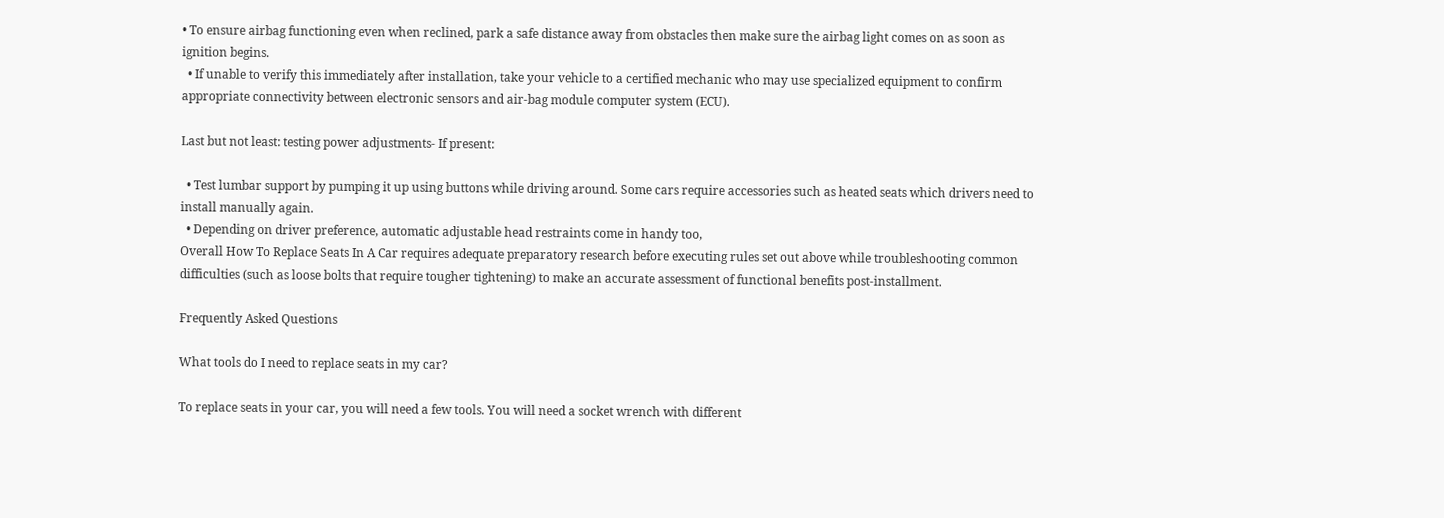• To ensure airbag functioning even when reclined, park a safe distance away from obstacles then make sure the airbag light comes on as soon as ignition begins.
  • If unable to verify this immediately after installation, take your vehicle to a certified mechanic who may use specialized equipment to confirm appropriate connectivity between electronic sensors and air-bag module computer system (ECU).

Last but not least: testing power adjustments- If present:

  • Test lumbar support by pumping it up using buttons while driving around. Some cars require accessories such as heated seats which drivers need to install manually again.
  • Depending on driver preference, automatic adjustable head restraints come in handy too,
Overall How To Replace Seats In A Car requires adequate preparatory research before executing rules set out above while troubleshooting common difficulties (such as loose bolts that require tougher tightening) to make an accurate assessment of functional benefits post-installment.

Frequently Asked Questions

What tools do I need to replace seats in my car?

To replace seats in your car, you will need a few tools. You will need a socket wrench with different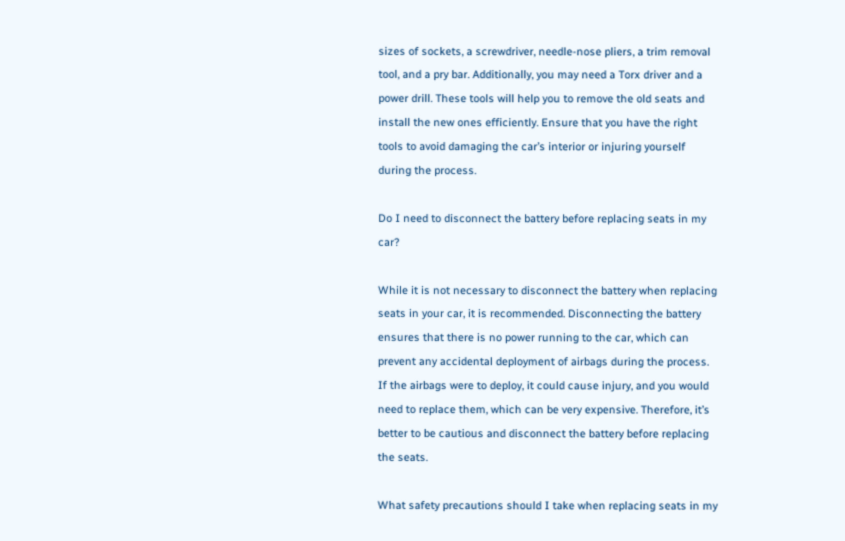sizes of sockets, a screwdriver, needle-nose pliers, a trim removal tool, and a pry bar. Additionally, you may need a Torx driver and a power drill. These tools will help you to remove the old seats and install the new ones efficiently. Ensure that you have the right tools to avoid damaging the car’s interior or injuring yourself during the process.

Do I need to disconnect the battery before replacing seats in my car?

While it is not necessary to disconnect the battery when replacing seats in your car, it is recommended. Disconnecting the battery ensures that there is no power running to the car, which can prevent any accidental deployment of airbags during the process. If the airbags were to deploy, it could cause injury, and you would need to replace them, which can be very expensive. Therefore, it’s better to be cautious and disconnect the battery before replacing the seats.

What safety precautions should I take when replacing seats in my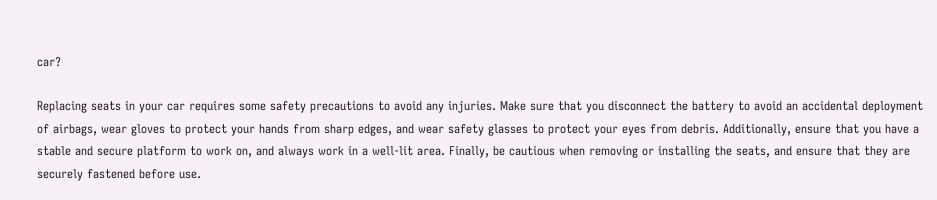car?

Replacing seats in your car requires some safety precautions to avoid any injuries. Make sure that you disconnect the battery to avoid an accidental deployment of airbags, wear gloves to protect your hands from sharp edges, and wear safety glasses to protect your eyes from debris. Additionally, ensure that you have a stable and secure platform to work on, and always work in a well-lit area. Finally, be cautious when removing or installing the seats, and ensure that they are securely fastened before use.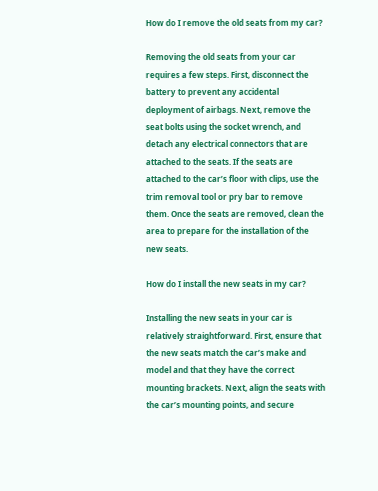How do I remove the old seats from my car?

Removing the old seats from your car requires a few steps. First, disconnect the battery to prevent any accidental deployment of airbags. Next, remove the seat bolts using the socket wrench, and detach any electrical connectors that are attached to the seats. If the seats are attached to the car’s floor with clips, use the trim removal tool or pry bar to remove them. Once the seats are removed, clean the area to prepare for the installation of the new seats.

How do I install the new seats in my car?

Installing the new seats in your car is relatively straightforward. First, ensure that the new seats match the car’s make and model and that they have the correct mounting brackets. Next, align the seats with the car’s mounting points, and secure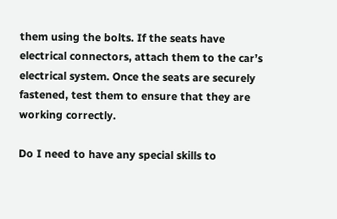them using the bolts. If the seats have electrical connectors, attach them to the car’s electrical system. Once the seats are securely fastened, test them to ensure that they are working correctly.

Do I need to have any special skills to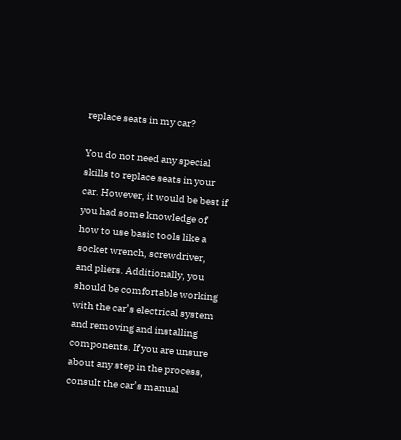replace seats in my car?

You do not need any special skills to replace seats in your car. However, it would be best if you had some knowledge of how to use basic tools like a socket wrench, screwdriver, and pliers. Additionally, you should be comfortable working with the car’s electrical system and removing and installing components. If you are unsure about any step in the process, consult the car’s manual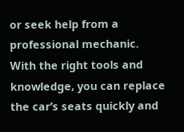or seek help from a professional mechanic. With the right tools and knowledge, you can replace the car’s seats quickly and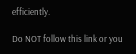efficiently.

Do NOT follow this link or you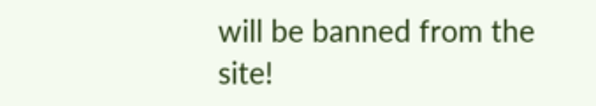will be banned from the site!